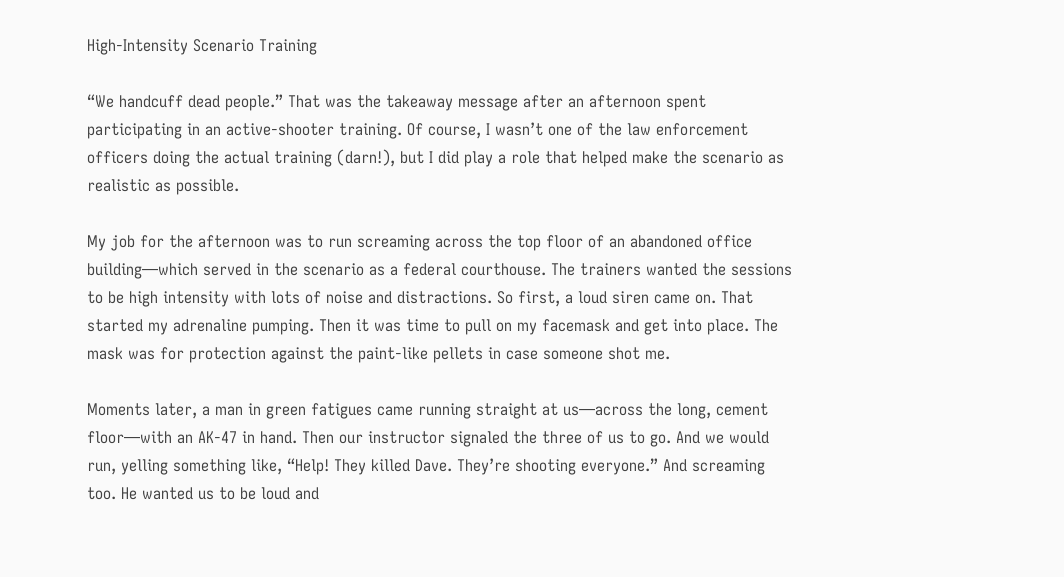High-Intensity Scenario Training

“We handcuff dead people.” That was the takeaway message after an afternoon spent participating in an active-shooter training. Of course, I wasn’t one of the law enforcement officers doing the actual training (darn!), but I did play a role that helped make the scenario as realistic as possible.

My job for the afternoon was to run screaming across the top floor of an abandoned office building—which served in the scenario as a federal courthouse. The trainers wanted the sessions to be high intensity with lots of noise and distractions. So first, a loud siren came on. That started my adrenaline pumping. Then it was time to pull on my facemask and get into place. The mask was for protection against the paint-like pellets in case someone shot me.

Moments later, a man in green fatigues came running straight at us—across the long, cement floor—with an AK-47 in hand. Then our instructor signaled the three of us to go. And we would run, yelling something like, “Help! They killed Dave. They’re shooting everyone.” And screaming too. He wanted us to be loud and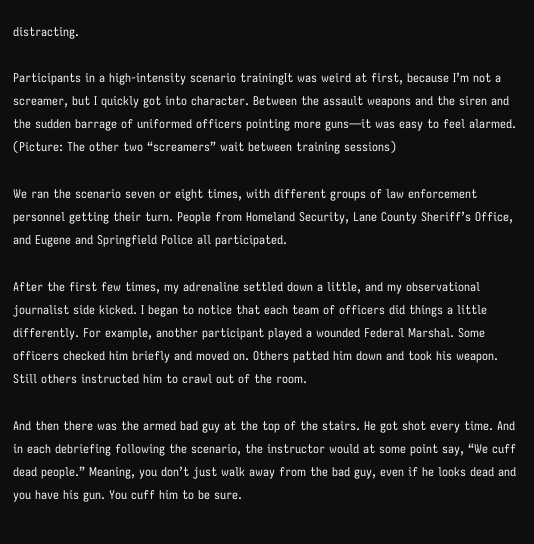distracting.

Participants in a high-intensity scenario trainingIt was weird at first, because I’m not a screamer, but I quickly got into character. Between the assault weapons and the siren and the sudden barrage of uniformed officers pointing more guns—it was easy to feel alarmed. (Picture: The other two “screamers” wait between training sessions)

We ran the scenario seven or eight times, with different groups of law enforcement personnel getting their turn. People from Homeland Security, Lane County Sheriff’s Office, and Eugene and Springfield Police all participated.

After the first few times, my adrenaline settled down a little, and my observational journalist side kicked. I began to notice that each team of officers did things a little differently. For example, another participant played a wounded Federal Marshal. Some officers checked him briefly and moved on. Others patted him down and took his weapon. Still others instructed him to crawl out of the room.

And then there was the armed bad guy at the top of the stairs. He got shot every time. And in each debriefing following the scenario, the instructor would at some point say, “We cuff dead people.” Meaning, you don’t just walk away from the bad guy, even if he looks dead and you have his gun. You cuff him to be sure.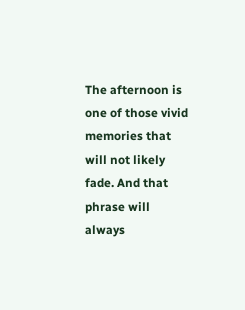The afternoon is one of those vivid memories that will not likely fade. And that phrase will always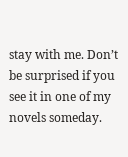stay with me. Don’t be surprised if you see it in one of my novels someday.